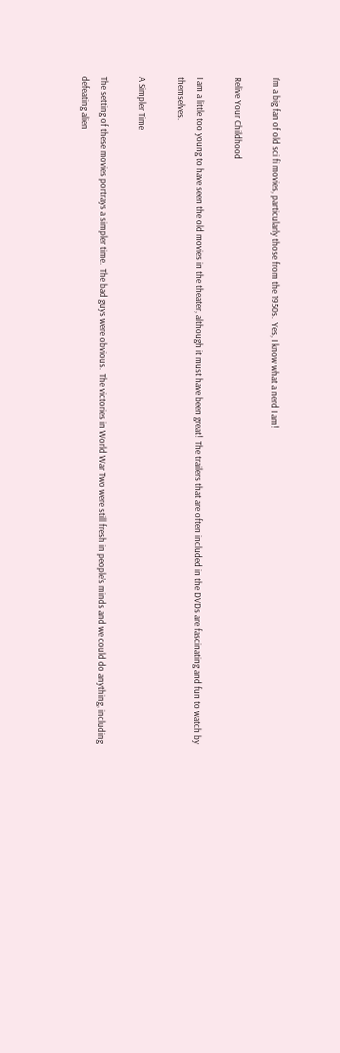I’m a big fan of old sci fi movies, particularly those from the 1950s.  Yes, I know what a nerd I am!

Relive Your Childhood

I am a little too young to have seen the old movies in the theater, although it must have been great!  The trailers that are often included in the DVDs are fascinating and fun to watch by themselves.

A Simpler Time

The setting of these movies portrays a simpler time.  The bad guys were obvious.  The victories in World War Two were still fresh in people’s minds and we could do anything, including defeating alien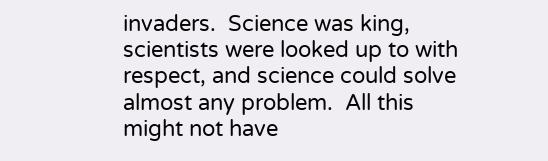invaders.  Science was king, scientists were looked up to with respect, and science could solve almost any problem.  All this might not have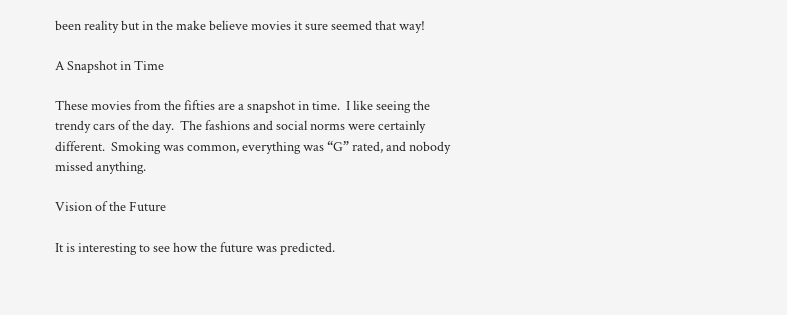been reality but in the make believe movies it sure seemed that way!

A Snapshot in Time

These movies from the fifties are a snapshot in time.  I like seeing the trendy cars of the day.  The fashions and social norms were certainly different.  Smoking was common, everything was “G” rated, and nobody missed anything.

Vision of the Future

It is interesting to see how the future was predicted.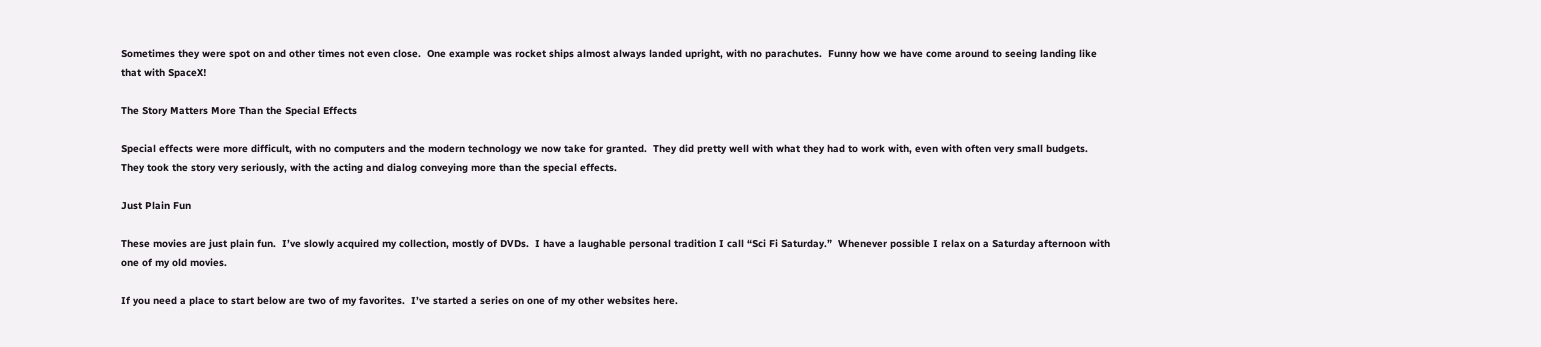Sometimes they were spot on and other times not even close.  One example was rocket ships almost always landed upright, with no parachutes.  Funny how we have come around to seeing landing like that with SpaceX!

The Story Matters More Than the Special Effects

Special effects were more difficult, with no computers and the modern technology we now take for granted.  They did pretty well with what they had to work with, even with often very small budgets.  They took the story very seriously, with the acting and dialog conveying more than the special effects.

Just Plain Fun

These movies are just plain fun.  I’ve slowly acquired my collection, mostly of DVDs.  I have a laughable personal tradition I call “Sci Fi Saturday.”  Whenever possible I relax on a Saturday afternoon with one of my old movies.

If you need a place to start below are two of my favorites.  I’ve started a series on one of my other websites here.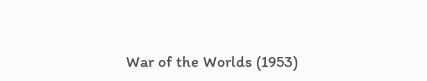War of the Worlds (1953)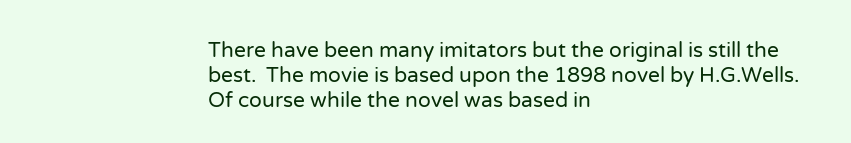There have been many imitators but the original is still the best.  The movie is based upon the 1898 novel by H.G.Wells.  Of course while the novel was based in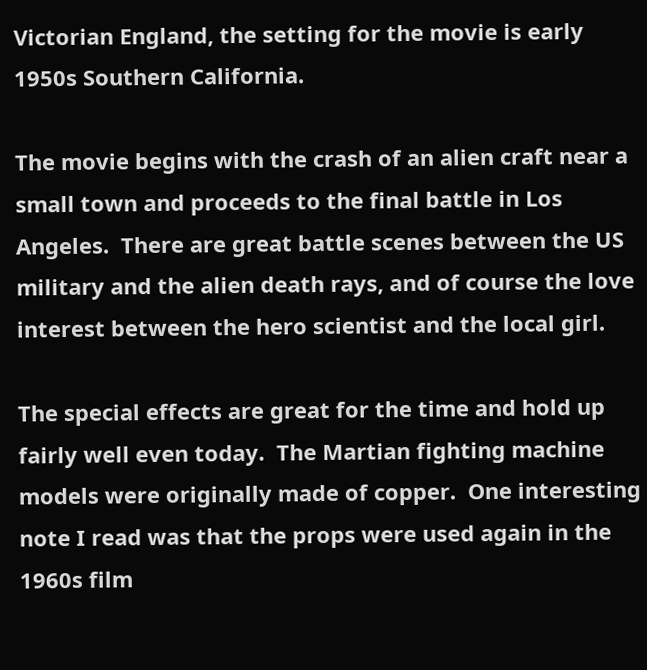Victorian England, the setting for the movie is early 1950s Southern California.

The movie begins with the crash of an alien craft near a small town and proceeds to the final battle in Los Angeles.  There are great battle scenes between the US military and the alien death rays, and of course the love interest between the hero scientist and the local girl.

The special effects are great for the time and hold up fairly well even today.  The Martian fighting machine models were originally made of copper.  One interesting note I read was that the props were used again in the 1960s film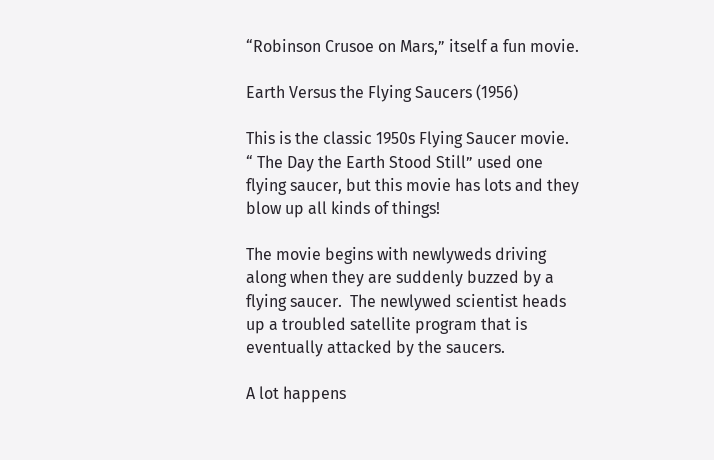“Robinson Crusoe on Mars,” itself a fun movie.

Earth Versus the Flying Saucers (1956)

This is the classic 1950s Flying Saucer movie.  “ The Day the Earth Stood Still” used one flying saucer, but this movie has lots and they blow up all kinds of things!

The movie begins with newlyweds driving along when they are suddenly buzzed by a flying saucer.  The newlywed scientist heads up a troubled satellite program that is eventually attacked by the saucers.

A lot happens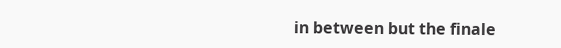in between but the finale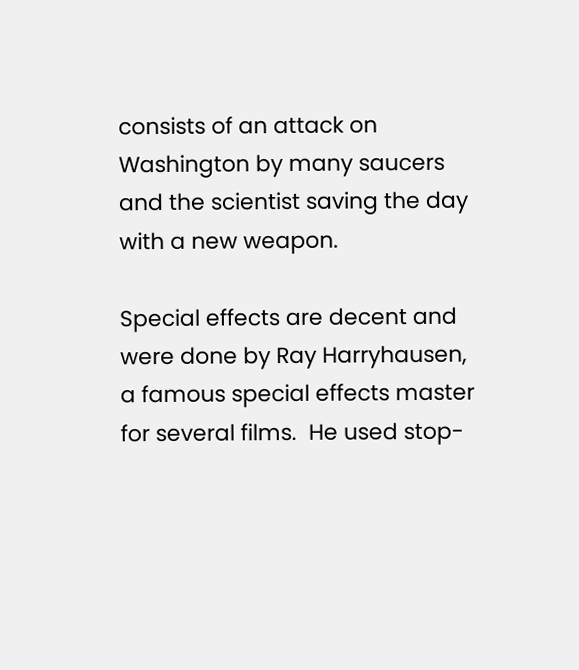consists of an attack on Washington by many saucers and the scientist saving the day with a new weapon.

Special effects are decent and were done by Ray Harryhausen, a famous special effects master for several films.  He used stop-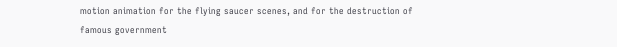motion animation for the flying saucer scenes, and for the destruction of famous government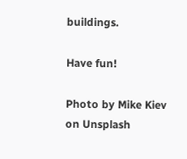buildings.

Have fun!

Photo by Mike Kiev on Unsplash